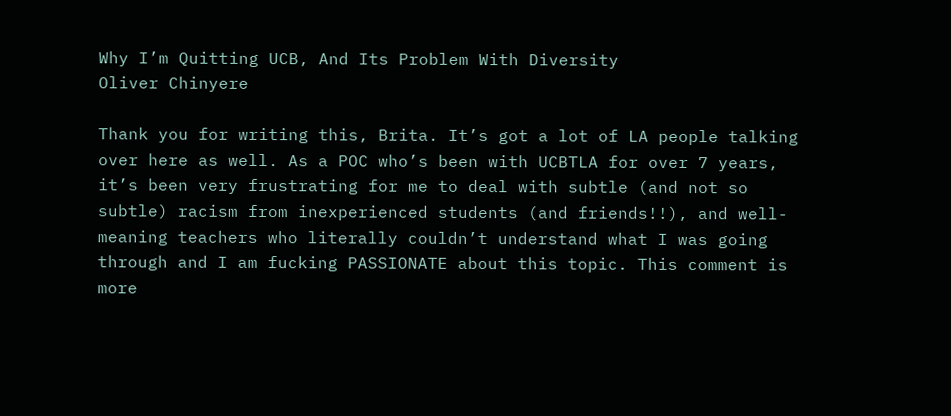Why I’m Quitting UCB, And Its Problem With Diversity
Oliver Chinyere

Thank you for writing this, Brita. It’s got a lot of LA people talking over here as well. As a POC who’s been with UCBTLA for over 7 years, it’s been very frustrating for me to deal with subtle (and not so subtle) racism from inexperienced students (and friends!!), and well-meaning teachers who literally couldn’t understand what I was going through and I am fucking PASSIONATE about this topic. This comment is more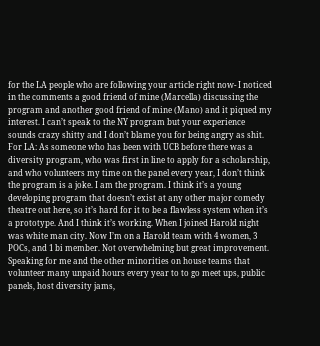for the LA people who are following your article right now- I noticed in the comments a good friend of mine (Marcella) discussing the program and another good friend of mine (Mano) and it piqued my interest. I can’t speak to the NY program but your experience sounds crazy shitty and I don’t blame you for being angry as shit. For LA: As someone who has been with UCB before there was a diversity program, who was first in line to apply for a scholarship, and who volunteers my time on the panel every year, I don’t think the program is a joke. I am the program. I think it’s a young developing program that doesn’t exist at any other major comedy theatre out here, so it’s hard for it to be a flawless system when it’s a prototype. And I think it’s working. When I joined Harold night was white man city. Now I’m on a Harold team with 4 women, 3 POCs, and 1 bi member. Not overwhelming but great improvement. Speaking for me and the other minorities on house teams that volunteer many unpaid hours every year to to go meet ups, public panels, host diversity jams,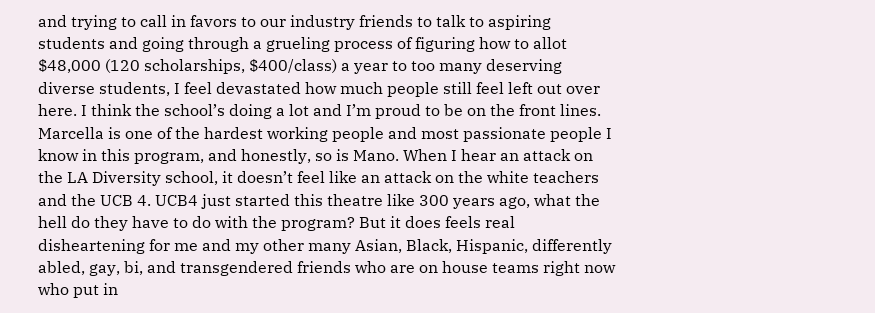and trying to call in favors to our industry friends to talk to aspiring students and going through a grueling process of figuring how to allot $48,000 (120 scholarships, $400/class) a year to too many deserving diverse students, I feel devastated how much people still feel left out over here. I think the school’s doing a lot and I’m proud to be on the front lines. Marcella is one of the hardest working people and most passionate people I know in this program, and honestly, so is Mano. When I hear an attack on the LA Diversity school, it doesn’t feel like an attack on the white teachers and the UCB 4. UCB4 just started this theatre like 300 years ago, what the hell do they have to do with the program? But it does feels real disheartening for me and my other many Asian, Black, Hispanic, differently abled, gay, bi, and transgendered friends who are on house teams right now who put in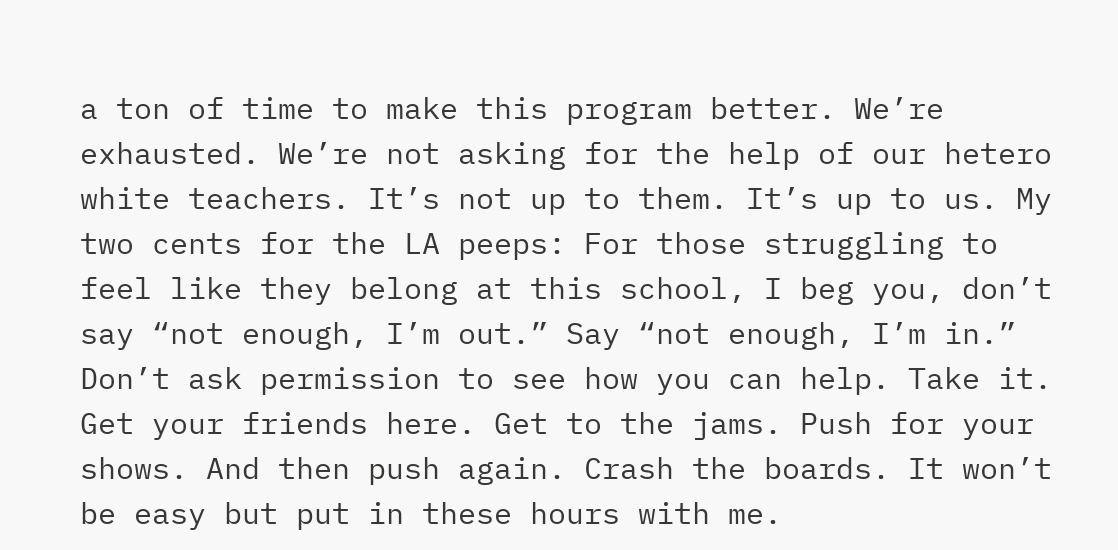a ton of time to make this program better. We’re exhausted. We’re not asking for the help of our hetero white teachers. It’s not up to them. It’s up to us. My two cents for the LA peeps: For those struggling to feel like they belong at this school, I beg you, don’t say “not enough, I’m out.” Say “not enough, I’m in.” Don’t ask permission to see how you can help. Take it. Get your friends here. Get to the jams. Push for your shows. And then push again. Crash the boards. It won’t be easy but put in these hours with me.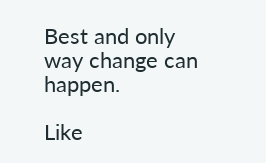Best and only way change can happen.

Like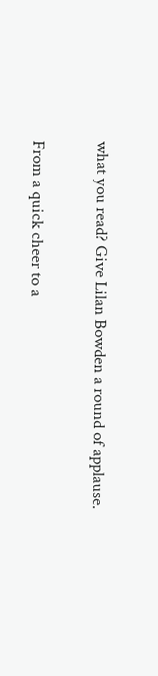what you read? Give Lilan Bowden a round of applause.

From a quick cheer to a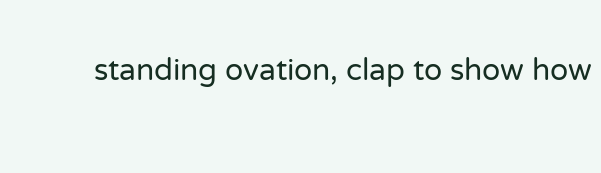standing ovation, clap to show how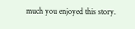much you enjoyed this story.